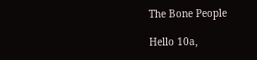The Bone People

Hello 10a,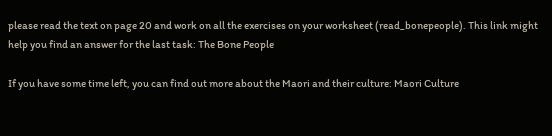please read the text on page 20 and work on all the exercises on your worksheet (read_bonepeople). This link might help you find an answer for the last task: The Bone People

If you have some time left, you can find out more about the Maori and their culture: Maori Culture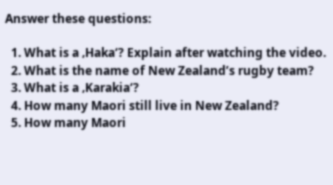Answer these questions:

  1. What is a ‚Haka‘? Explain after watching the video.
  2. What is the name of New Zealand’s rugby team?
  3. What is a ‚Karakia‘?
  4. How many Maori still live in New Zealand?
  5. How many Maori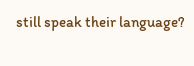still speak their language?